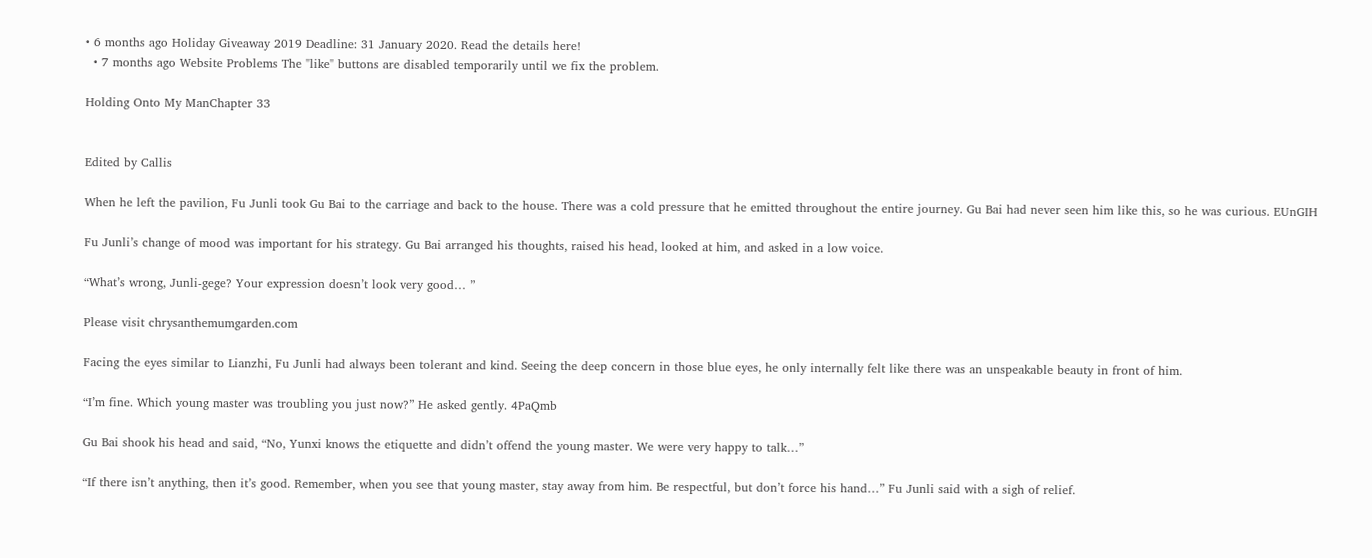• 6 months ago Holiday Giveaway 2019 Deadline: 31 January 2020. Read the details here!
  • 7 months ago Website Problems The "like" buttons are disabled temporarily until we fix the problem.

Holding Onto My ManChapter 33


Edited by Callis

When he left the pavilion, Fu Junli took Gu Bai to the carriage and back to the house. There was a cold pressure that he emitted throughout the entire journey. Gu Bai had never seen him like this, so he was curious. EUnGIH

Fu Junli’s change of mood was important for his strategy. Gu Bai arranged his thoughts, raised his head, looked at him, and asked in a low voice.

“What’s wrong, Junli-gege? Your expression doesn’t look very good… ”

Please visit chrysanthemumgarden.com

Facing the eyes similar to Lianzhi, Fu Junli had always been tolerant and kind. Seeing the deep concern in those blue eyes, he only internally felt like there was an unspeakable beauty in front of him.

“I’m fine. Which young master was troubling you just now?” He asked gently. 4PaQmb

Gu Bai shook his head and said, “No, Yunxi knows the etiquette and didn’t offend the young master. We were very happy to talk…”

“If there isn’t anything, then it’s good. Remember, when you see that young master, stay away from him. Be respectful, but don’t force his hand…” Fu Junli said with a sigh of relief.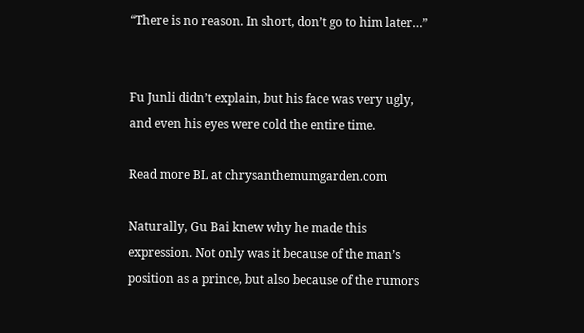“There is no reason. In short, don’t go to him later…”


Fu Junli didn’t explain, but his face was very ugly, and even his eyes were cold the entire time.

Read more BL at chrysanthemumgarden.com

Naturally, Gu Bai knew why he made this expression. Not only was it because of the man’s position as a prince, but also because of the rumors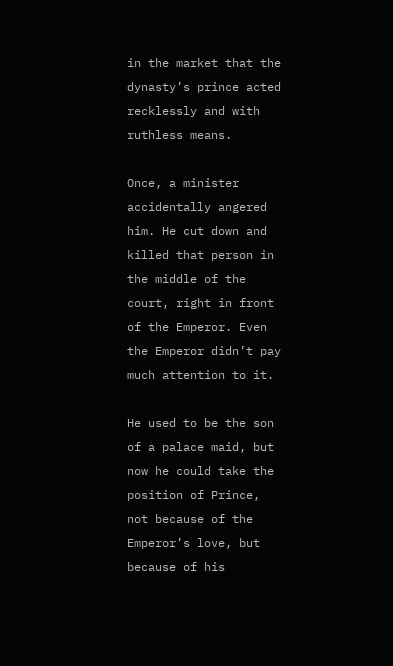in the market that the dynasty’s prince acted recklessly and with ruthless means.

Once, a minister accidentally angered him. He cut down and killed that person in the middle of the court, right in front of the Emperor. Even the Emperor didn’t pay much attention to it.

He used to be the son of a palace maid, but now he could take the position of Prince, not because of the Emperor’s love, but because of his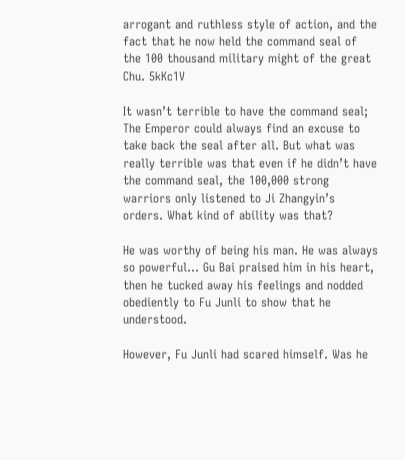arrogant and ruthless style of action, and the fact that he now held the command seal of the 100 thousand military might of the great Chu. 5kKc1V

It wasn’t terrible to have the command seal; The Emperor could always find an excuse to take back the seal after all. But what was really terrible was that even if he didn’t have the command seal, the 100,000 strong warriors only listened to Ji Zhangyin’s orders. What kind of ability was that?

He was worthy of being his man. He was always so powerful… Gu Bai praised him in his heart, then he tucked away his feelings and nodded obediently to Fu Junli to show that he understood.

However, Fu Junli had scared himself. Was he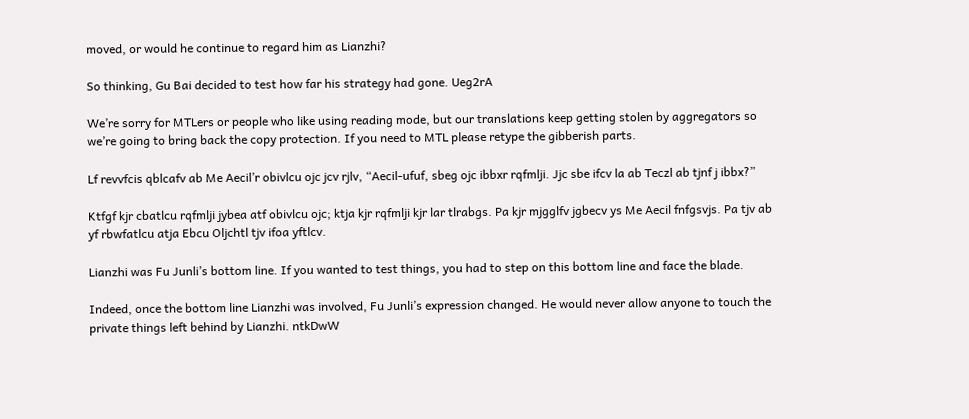moved, or would he continue to regard him as Lianzhi?

So thinking, Gu Bai decided to test how far his strategy had gone. Ueg2rA

We’re sorry for MTLers or people who like using reading mode, but our translations keep getting stolen by aggregators so we’re going to bring back the copy protection. If you need to MTL please retype the gibberish parts.

Lf revvfcis qblcafv ab Me Aecil’r obivlcu ojc jcv rjlv, “Aecil-ufuf, sbeg ojc ibbxr rqfmlji. Jjc sbe ifcv la ab Teczl ab tjnf j ibbx?”

Ktfgf kjr cbatlcu rqfmlji jybea atf obivlcu ojc; ktja kjr rqfmlji kjr lar tlrabgs. Pa kjr mjgglfv jgbecv ys Me Aecil fnfgsvjs. Pa tjv ab yf rbwfatlcu atja Ebcu Oljchtl tjv ifoa yftlcv.

Lianzhi was Fu Junli’s bottom line. If you wanted to test things, you had to step on this bottom line and face the blade.

Indeed, once the bottom line Lianzhi was involved, Fu Junli’s expression changed. He would never allow anyone to touch the private things left behind by Lianzhi. ntkDwW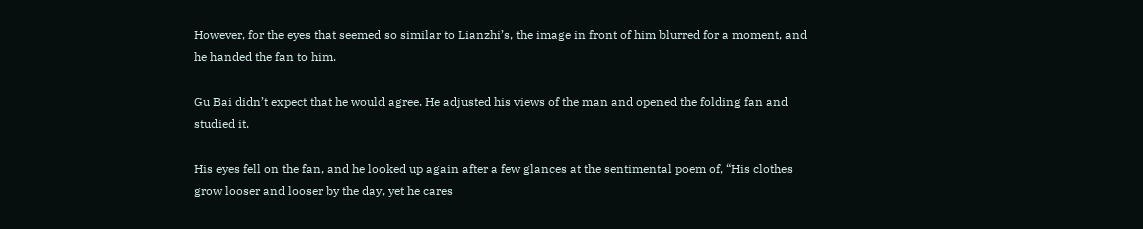However, for the eyes that seemed so similar to Lianzhi’s, the image in front of him blurred for a moment, and he handed the fan to him.

Gu Bai didn’t expect that he would agree. He adjusted his views of the man and opened the folding fan and studied it.

His eyes fell on the fan, and he looked up again after a few glances at the sentimental poem of, “His clothes grow looser and looser by the day, yet he cares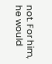not. For him, he would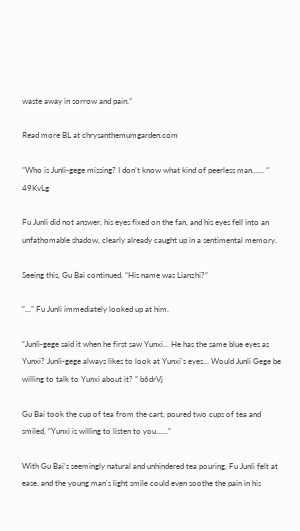waste away in sorrow and pain.”

Read more BL at chrysanthemumgarden.com

“Who is Junli-gege missing? I don’t know what kind of peerless man…… ” 49KvLg

Fu Junli did not answer, his eyes fixed on the fan, and his eyes fell into an unfathomable shadow, clearly already caught up in a sentimental memory.

Seeing this, Gu Bai continued, “His name was Lianzhi?”

“…” Fu Junli immediately looked up at him.

“Junli-gege said it when he first saw Yunxi… He has the same blue eyes as Yunxi? Junli-gege always likes to look at Yunxi’s eyes… Would Junli Gege be willing to talk to Yunxi about it? ” b6drVj

Gu Bai took the cup of tea from the cart, poured two cups of tea and smiled, “Yunxi is willing to listen to you……”

With Gu Bai’s seemingly natural and unhindered tea pouring, Fu Junli felt at ease, and the young man’s light smile could even soothe the pain in his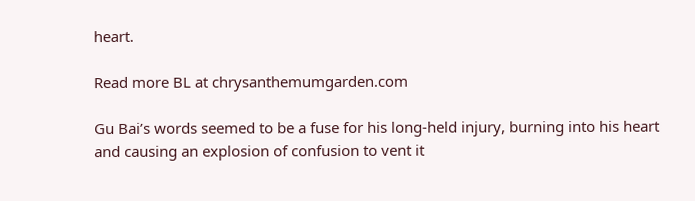heart.

Read more BL at chrysanthemumgarden.com

Gu Bai’s words seemed to be a fuse for his long-held injury, burning into his heart and causing an explosion of confusion to vent it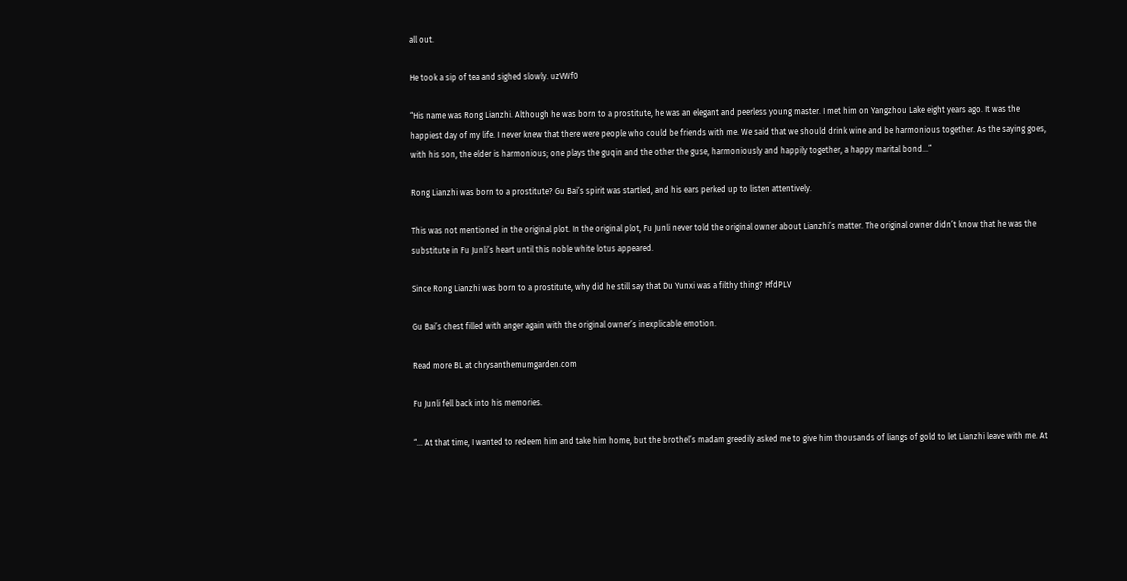all out.

He took a sip of tea and sighed slowly. uzVWf0

“His name was Rong Lianzhi. Although he was born to a prostitute, he was an elegant and peerless young master. I met him on Yangzhou Lake eight years ago. It was the happiest day of my life. I never knew that there were people who could be friends with me. We said that we should drink wine and be harmonious together. As the saying goes, with his son, the elder is harmonious; one plays the guqin and the other the guse, harmoniously and happily together, a happy marital bond…”

Rong Lianzhi was born to a prostitute? Gu Bai’s spirit was startled, and his ears perked up to listen attentively.

This was not mentioned in the original plot. In the original plot, Fu Junli never told the original owner about Lianzhi’s matter. The original owner didn’t know that he was the substitute in Fu Junli’s heart until this noble white lotus appeared.

Since Rong Lianzhi was born to a prostitute, why did he still say that Du Yunxi was a filthy thing? HfdPLV

Gu Bai’s chest filled with anger again with the original owner’s inexplicable emotion.

Read more BL at chrysanthemumgarden.com

Fu Junli fell back into his memories.

“… At that time, I wanted to redeem him and take him home, but the brothel’s madam greedily asked me to give him thousands of liangs of gold to let Lianzhi leave with me. At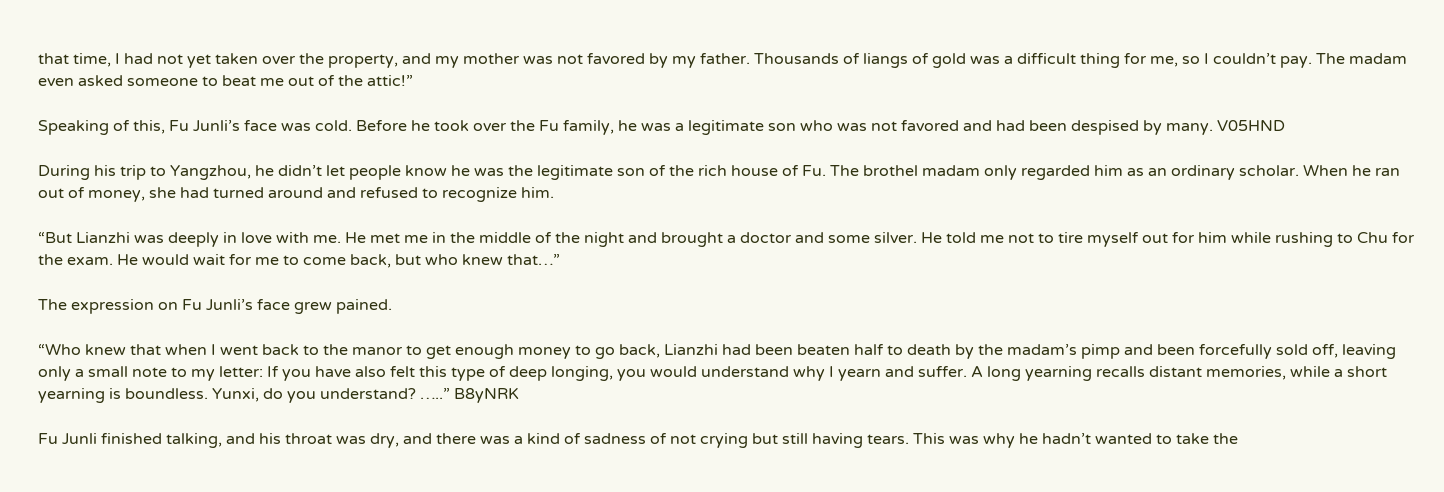that time, I had not yet taken over the property, and my mother was not favored by my father. Thousands of liangs of gold was a difficult thing for me, so I couldn’t pay. The madam even asked someone to beat me out of the attic!”

Speaking of this, Fu Junli’s face was cold. Before he took over the Fu family, he was a legitimate son who was not favored and had been despised by many. V05HND

During his trip to Yangzhou, he didn’t let people know he was the legitimate son of the rich house of Fu. The brothel madam only regarded him as an ordinary scholar. When he ran out of money, she had turned around and refused to recognize him.

“But Lianzhi was deeply in love with me. He met me in the middle of the night and brought a doctor and some silver. He told me not to tire myself out for him while rushing to Chu for the exam. He would wait for me to come back, but who knew that…”

The expression on Fu Junli’s face grew pained.

“Who knew that when I went back to the manor to get enough money to go back, Lianzhi had been beaten half to death by the madam’s pimp and been forcefully sold off, leaving only a small note to my letter: If you have also felt this type of deep longing, you would understand why I yearn and suffer. A long yearning recalls distant memories, while a short yearning is boundless. Yunxi, do you understand? …..” B8yNRK

Fu Junli finished talking, and his throat was dry, and there was a kind of sadness of not crying but still having tears. This was why he hadn’t wanted to take the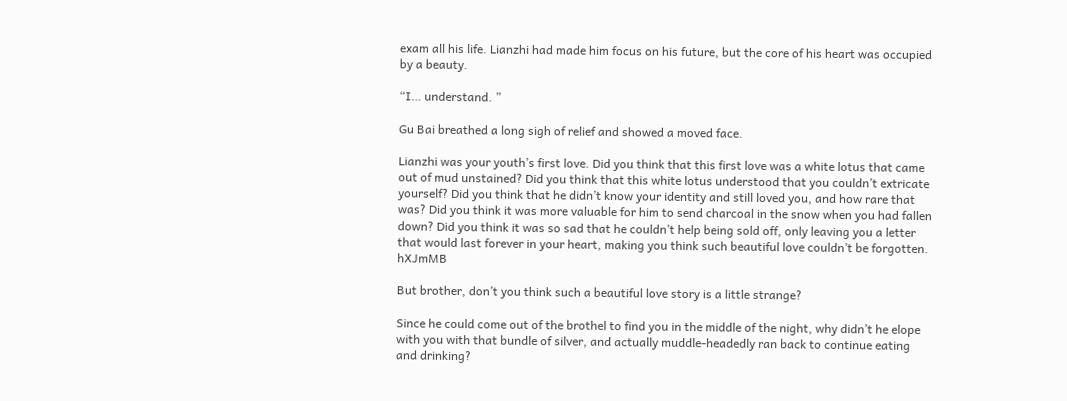exam all his life. Lianzhi had made him focus on his future, but the core of his heart was occupied by a beauty.

“I… understand. ”

Gu Bai breathed a long sigh of relief and showed a moved face.

Lianzhi was your youth’s first love. Did you think that this first love was a white lotus that came out of mud unstained? Did you think that this white lotus understood that you couldn’t extricate yourself? Did you think that he didn’t know your identity and still loved you, and how rare that was? Did you think it was more valuable for him to send charcoal in the snow when you had fallen down? Did you think it was so sad that he couldn’t help being sold off, only leaving you a letter that would last forever in your heart, making you think such beautiful love couldn’t be forgotten. hXJmMB

But brother, don’t you think such a beautiful love story is a little strange?

Since he could come out of the brothel to find you in the middle of the night, why didn’t he elope with you with that bundle of silver, and actually muddle-headedly ran back to continue eating and drinking?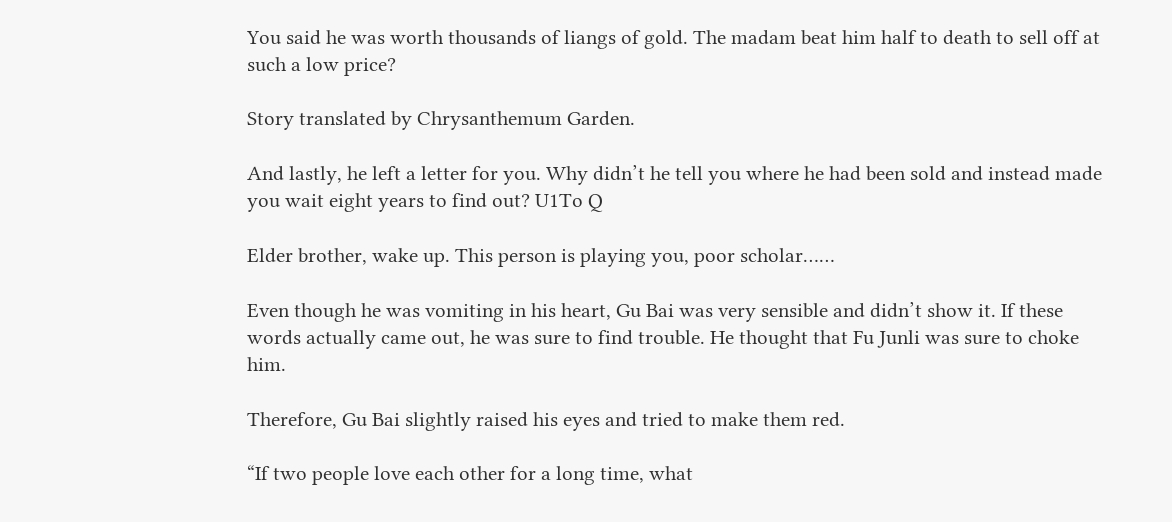You said he was worth thousands of liangs of gold. The madam beat him half to death to sell off at such a low price?

Story translated by Chrysanthemum Garden.

And lastly, he left a letter for you. Why didn’t he tell you where he had been sold and instead made you wait eight years to find out? U1To Q

Elder brother, wake up. This person is playing you, poor scholar……

Even though he was vomiting in his heart, Gu Bai was very sensible and didn’t show it. If these words actually came out, he was sure to find trouble. He thought that Fu Junli was sure to choke him.

Therefore, Gu Bai slightly raised his eyes and tried to make them red.

“If two people love each other for a long time, what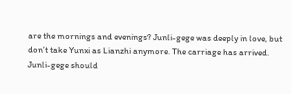are the mornings and evenings? Junli-gege was deeply in love, but don’t take Yunxi as Lianzhi anymore. The carriage has arrived. Junli-gege should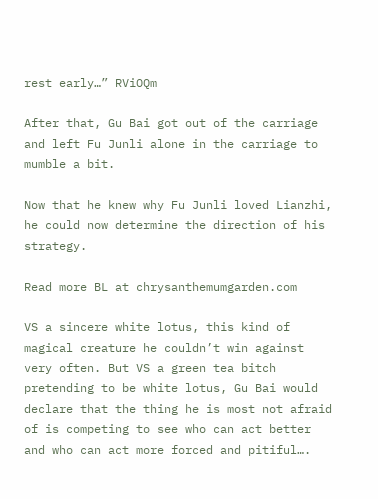rest early…” RViOQm

After that, Gu Bai got out of the carriage and left Fu Junli alone in the carriage to mumble a bit.

Now that he knew why Fu Junli loved Lianzhi, he could now determine the direction of his strategy.

Read more BL at chrysanthemumgarden.com

VS a sincere white lotus, this kind of magical creature he couldn’t win against very often. But VS a green tea bitch pretending to be white lotus, Gu Bai would declare that the thing he is most not afraid of is competing to see who can act better and who can act more forced and pitiful….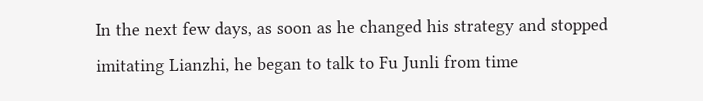In the next few days, as soon as he changed his strategy and stopped imitating Lianzhi, he began to talk to Fu Junli from time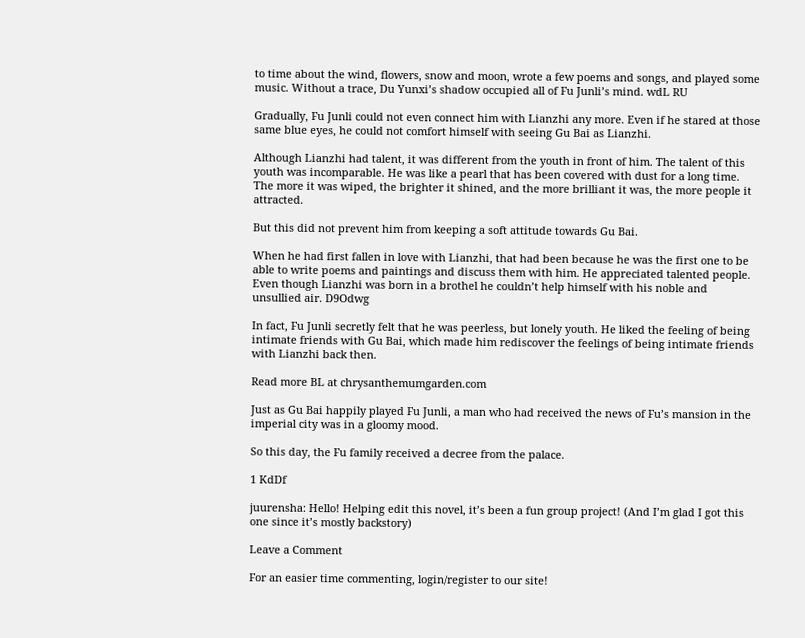to time about the wind, flowers, snow and moon, wrote a few poems and songs, and played some music. Without a trace, Du Yunxi’s shadow occupied all of Fu Junli’s mind. wdL RU

Gradually, Fu Junli could not even connect him with Lianzhi any more. Even if he stared at those same blue eyes, he could not comfort himself with seeing Gu Bai as Lianzhi.

Although Lianzhi had talent, it was different from the youth in front of him. The talent of this youth was incomparable. He was like a pearl that has been covered with dust for a long time. The more it was wiped, the brighter it shined, and the more brilliant it was, the more people it attracted.

But this did not prevent him from keeping a soft attitude towards Gu Bai.

When he had first fallen in love with Lianzhi, that had been because he was the first one to be able to write poems and paintings and discuss them with him. He appreciated talented people. Even though Lianzhi was born in a brothel he couldn’t help himself with his noble and unsullied air. D9Odwg

In fact, Fu Junli secretly felt that he was peerless, but lonely youth. He liked the feeling of being intimate friends with Gu Bai, which made him rediscover the feelings of being intimate friends with Lianzhi back then.

Read more BL at chrysanthemumgarden.com

Just as Gu Bai happily played Fu Junli, a man who had received the news of Fu’s mansion in the imperial city was in a gloomy mood.

So this day, the Fu family received a decree from the palace.

1 KdDf

juurensha: Hello! Helping edit this novel, it’s been a fun group project! (And I’m glad I got this one since it’s mostly backstory)

Leave a Comment

For an easier time commenting, login/register to our site!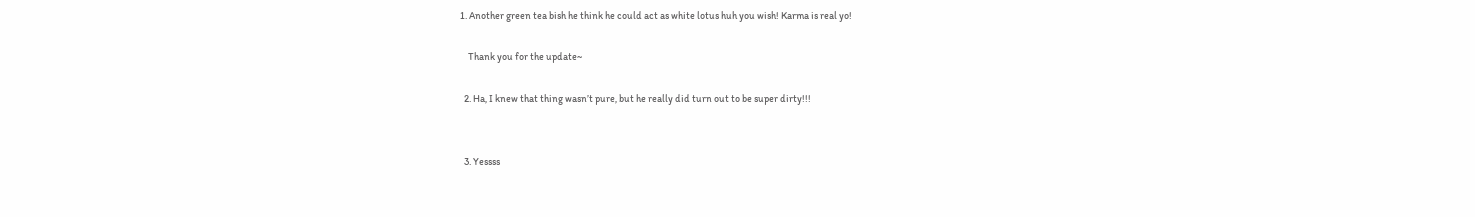1. Another green tea bish he think he could act as white lotus huh you wish! Karma is real yo!

    Thank you for the update~

  2. Ha, I knew that thing wasn’t pure, but he really did turn out to be super dirty!!!


  3. Yessss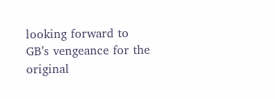looking forward to GB’s vengeance for the original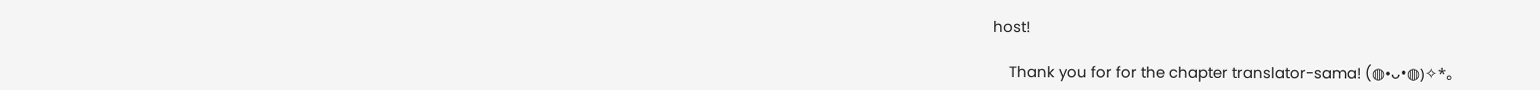host!

    Thank you for for the chapter translator-sama! (◍•ᴗ•◍)✧*。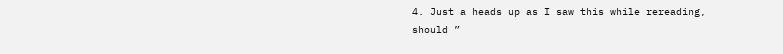4. Just a heads up as I saw this while rereading, should ”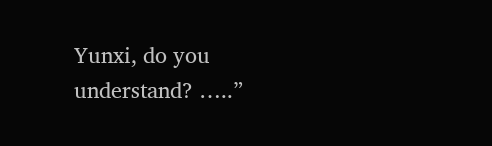Yunxi, do you understand? …..”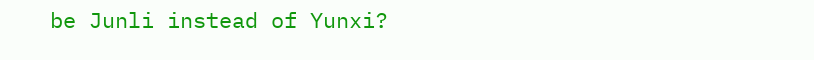be Junli instead of Yunxi?